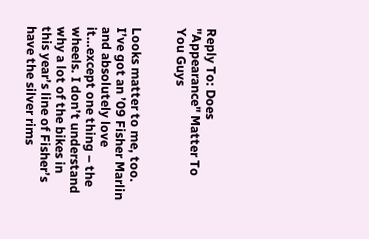Reply To: Does "Appearance" Matter To You Guys


Looks matter to me, too. I’ve got an ’09 Fisher Marlin and absolutely love it…except one thing – the wheels. I don’t understand why a lot of the bikes in this year’s line of Fisher’s have the silver rims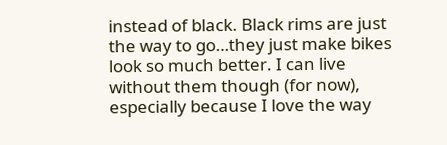instead of black. Black rims are just the way to go…they just make bikes look so much better. I can live without them though (for now), especially because I love the way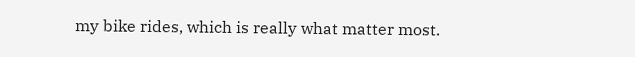my bike rides, which is really what matter most.